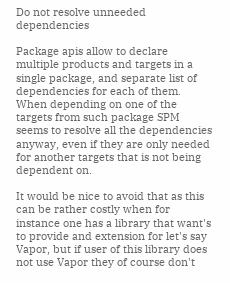Do not resolve unneeded dependencies

Package apis allow to declare multiple products and targets in a single package, and separate list of dependencies for each of them. When depending on one of the targets from such package SPM seems to resolve all the dependencies anyway, even if they are only needed for another targets that is not being dependent on.

It would be nice to avoid that as this can be rather costly when for instance one has a library that want's to provide and extension for let's say Vapor, but if user of this library does not use Vapor they of course don't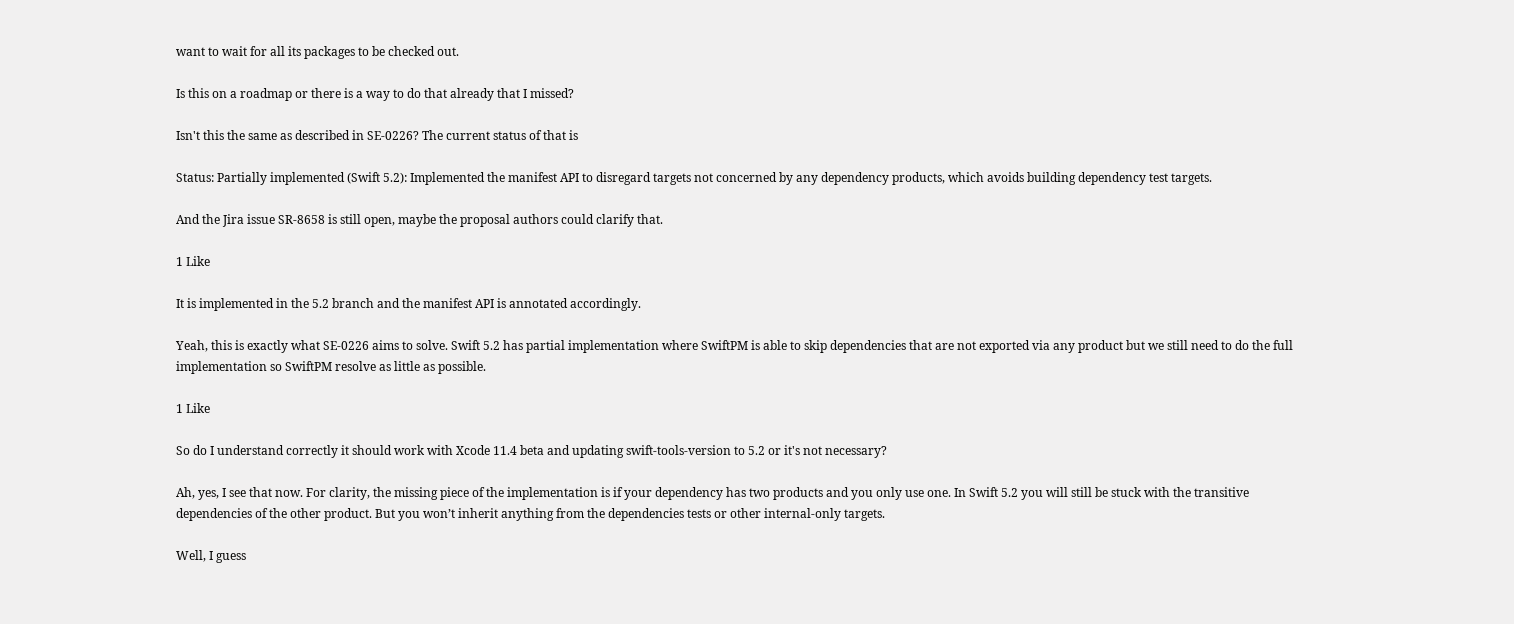want to wait for all its packages to be checked out.

Is this on a roadmap or there is a way to do that already that I missed?

Isn't this the same as described in SE-0226? The current status of that is

Status: Partially implemented (Swift 5.2): Implemented the manifest API to disregard targets not concerned by any dependency products, which avoids building dependency test targets.

And the Jira issue SR-8658 is still open, maybe the proposal authors could clarify that.

1 Like

It is implemented in the 5.2 branch and the manifest API is annotated accordingly.

Yeah, this is exactly what SE-0226 aims to solve. Swift 5.2 has partial implementation where SwiftPM is able to skip dependencies that are not exported via any product but we still need to do the full implementation so SwiftPM resolve as little as possible.

1 Like

So do I understand correctly it should work with Xcode 11.4 beta and updating swift-tools-version to 5.2 or it's not necessary?

Ah, yes, I see that now. For clarity, the missing piece of the implementation is if your dependency has two products and you only use one. In Swift 5.2 you will still be stuck with the transitive dependencies of the other product. But you won’t inherit anything from the dependencies tests or other internal‐only targets.

Well, I guess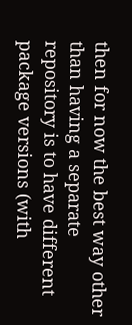then for now the best way other than having a separate repository is to have different package versions (with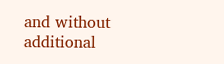and without additional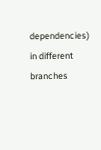dependencies) in different branches